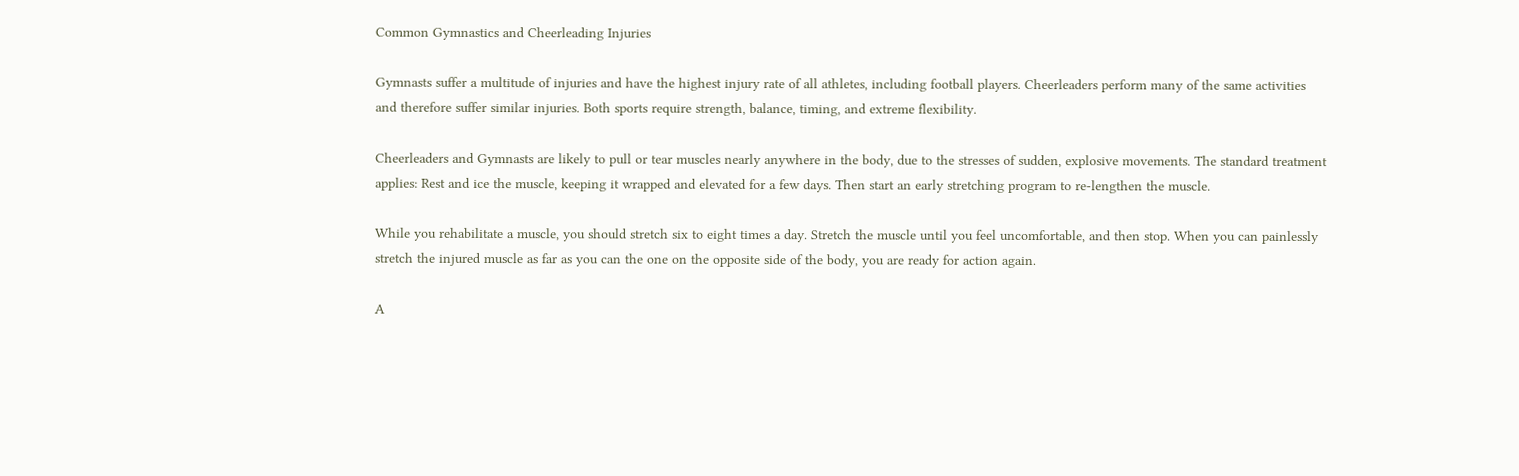Common Gymnastics and Cheerleading Injuries

Gymnasts suffer a multitude of injuries and have the highest injury rate of all athletes, including football players. Cheerleaders perform many of the same activities and therefore suffer similar injuries. Both sports require strength, balance, timing, and extreme flexibility.

Cheerleaders and Gymnasts are likely to pull or tear muscles nearly anywhere in the body, due to the stresses of sudden, explosive movements. The standard treatment applies: Rest and ice the muscle, keeping it wrapped and elevated for a few days. Then start an early stretching program to re-lengthen the muscle.

While you rehabilitate a muscle, you should stretch six to eight times a day. Stretch the muscle until you feel uncomfortable, and then stop. When you can painlessly stretch the injured muscle as far as you can the one on the opposite side of the body, you are ready for action again.

A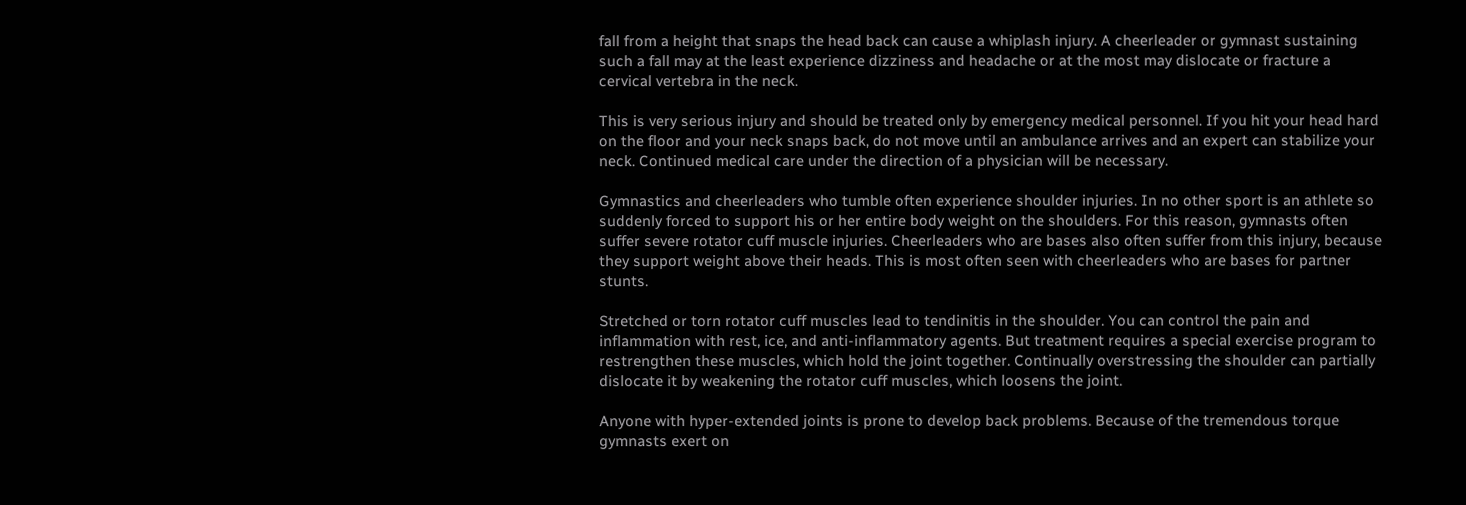fall from a height that snaps the head back can cause a whiplash injury. A cheerleader or gymnast sustaining such a fall may at the least experience dizziness and headache or at the most may dislocate or fracture a cervical vertebra in the neck.

This is very serious injury and should be treated only by emergency medical personnel. If you hit your head hard on the floor and your neck snaps back, do not move until an ambulance arrives and an expert can stabilize your neck. Continued medical care under the direction of a physician will be necessary.

Gymnastics and cheerleaders who tumble often experience shoulder injuries. In no other sport is an athlete so suddenly forced to support his or her entire body weight on the shoulders. For this reason, gymnasts often suffer severe rotator cuff muscle injuries. Cheerleaders who are bases also often suffer from this injury, because they support weight above their heads. This is most often seen with cheerleaders who are bases for partner stunts.

Stretched or torn rotator cuff muscles lead to tendinitis in the shoulder. You can control the pain and inflammation with rest, ice, and anti-inflammatory agents. But treatment requires a special exercise program to restrengthen these muscles, which hold the joint together. Continually overstressing the shoulder can partially dislocate it by weakening the rotator cuff muscles, which loosens the joint.

Anyone with hyper-extended joints is prone to develop back problems. Because of the tremendous torque gymnasts exert on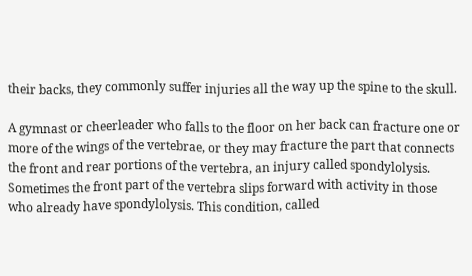their backs, they commonly suffer injuries all the way up the spine to the skull.

A gymnast or cheerleader who falls to the floor on her back can fracture one or more of the wings of the vertebrae, or they may fracture the part that connects the front and rear portions of the vertebra, an injury called spondylolysis. Sometimes the front part of the vertebra slips forward with activity in those who already have spondylolysis. This condition, called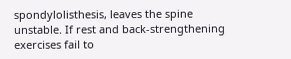spondylolisthesis, leaves the spine unstable. If rest and back-strengthening exercises fail to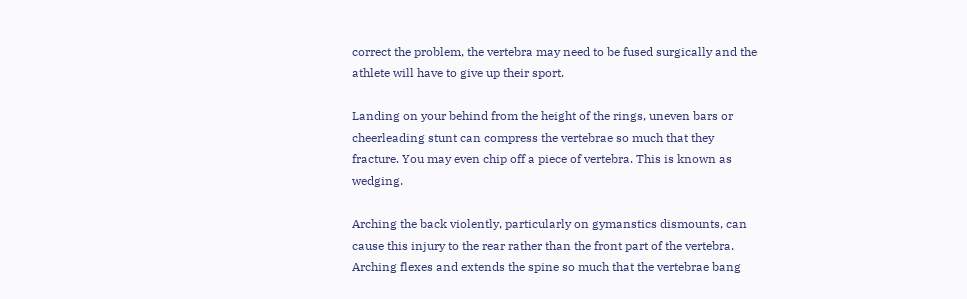correct the problem, the vertebra may need to be fused surgically and the athlete will have to give up their sport.

Landing on your behind from the height of the rings, uneven bars or cheerleading stunt can compress the vertebrae so much that they fracture. You may even chip off a piece of vertebra. This is known as wedging.

Arching the back violently, particularly on gymanstics dismounts, can cause this injury to the rear rather than the front part of the vertebra. Arching flexes and extends the spine so much that the vertebrae bang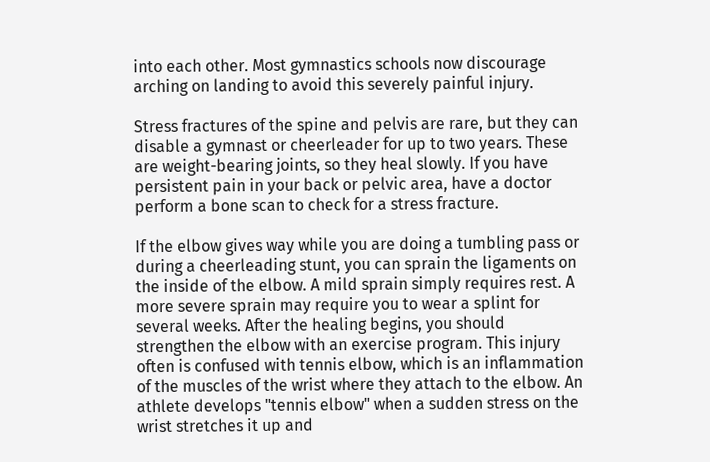into each other. Most gymnastics schools now discourage arching on landing to avoid this severely painful injury.

Stress fractures of the spine and pelvis are rare, but they can disable a gymnast or cheerleader for up to two years. These are weight-bearing joints, so they heal slowly. If you have persistent pain in your back or pelvic area, have a doctor perform a bone scan to check for a stress fracture.

If the elbow gives way while you are doing a tumbling pass or during a cheerleading stunt, you can sprain the ligaments on the inside of the elbow. A mild sprain simply requires rest. A more severe sprain may require you to wear a splint for several weeks. After the healing begins, you should strengthen the elbow with an exercise program. This injury often is confused with tennis elbow, which is an inflammation of the muscles of the wrist where they attach to the elbow. An athlete develops "tennis elbow" when a sudden stress on the wrist stretches it up and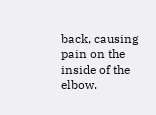back, causing pain on the inside of the elbow.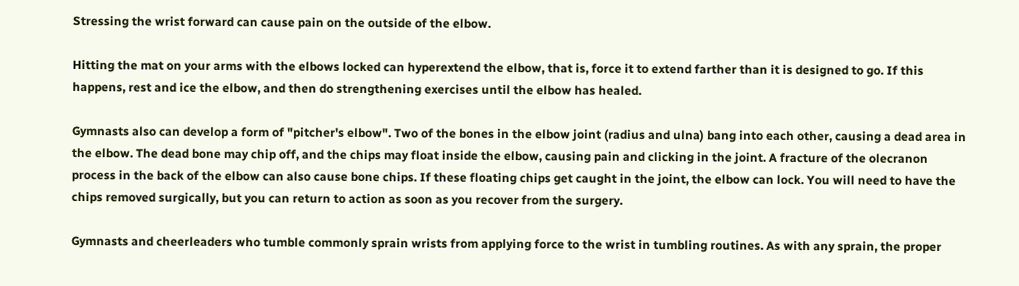Stressing the wrist forward can cause pain on the outside of the elbow.

Hitting the mat on your arms with the elbows locked can hyperextend the elbow, that is, force it to extend farther than it is designed to go. If this happens, rest and ice the elbow, and then do strengthening exercises until the elbow has healed.

Gymnasts also can develop a form of "pitcher's elbow". Two of the bones in the elbow joint (radius and ulna) bang into each other, causing a dead area in the elbow. The dead bone may chip off, and the chips may float inside the elbow, causing pain and clicking in the joint. A fracture of the olecranon process in the back of the elbow can also cause bone chips. If these floating chips get caught in the joint, the elbow can lock. You will need to have the chips removed surgically, but you can return to action as soon as you recover from the surgery.

Gymnasts and cheerleaders who tumble commonly sprain wrists from applying force to the wrist in tumbling routines. As with any sprain, the proper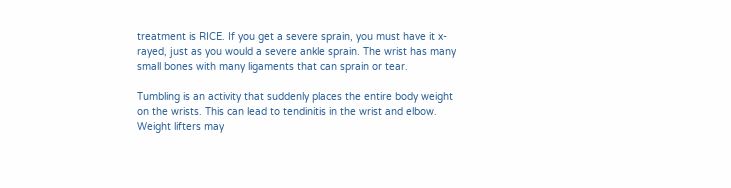treatment is RICE. If you get a severe sprain, you must have it x-rayed, just as you would a severe ankle sprain. The wrist has many small bones with many ligaments that can sprain or tear.

Tumbling is an activity that suddenly places the entire body weight on the wrists. This can lead to tendinitis in the wrist and elbow. Weight lifters may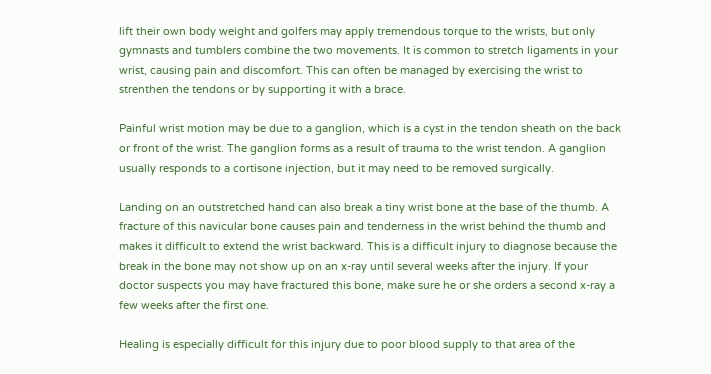lift their own body weight and golfers may apply tremendous torque to the wrists, but only gymnasts and tumblers combine the two movements. It is common to stretch ligaments in your wrist, causing pain and discomfort. This can often be managed by exercising the wrist to strenthen the tendons or by supporting it with a brace.

Painful wrist motion may be due to a ganglion, which is a cyst in the tendon sheath on the back or front of the wrist. The ganglion forms as a result of trauma to the wrist tendon. A ganglion usually responds to a cortisone injection, but it may need to be removed surgically.

Landing on an outstretched hand can also break a tiny wrist bone at the base of the thumb. A fracture of this navicular bone causes pain and tenderness in the wrist behind the thumb and makes it difficult to extend the wrist backward. This is a difficult injury to diagnose because the break in the bone may not show up on an x-ray until several weeks after the injury. If your doctor suspects you may have fractured this bone, make sure he or she orders a second x-ray a few weeks after the first one.

Healing is especially difficult for this injury due to poor blood supply to that area of the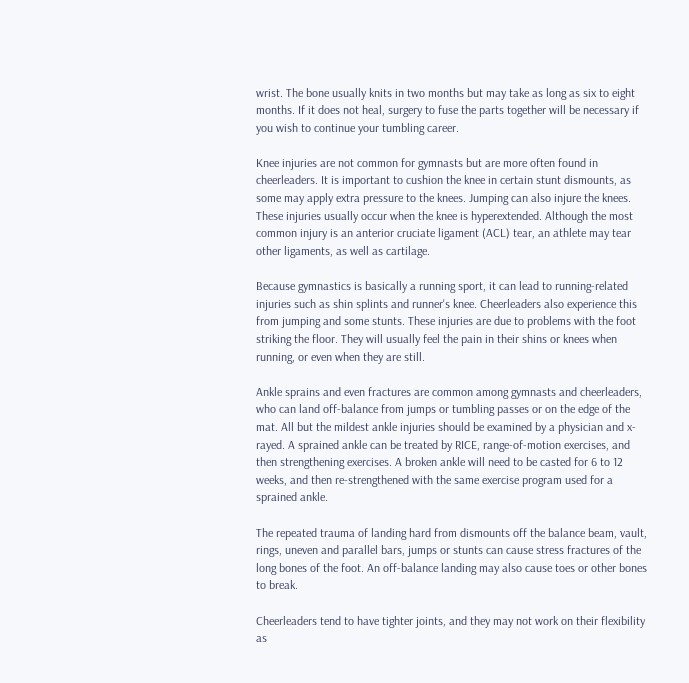wrist. The bone usually knits in two months but may take as long as six to eight months. If it does not heal, surgery to fuse the parts together will be necessary if you wish to continue your tumbling career.

Knee injuries are not common for gymnasts but are more often found in cheerleaders. It is important to cushion the knee in certain stunt dismounts, as some may apply extra pressure to the knees. Jumping can also injure the knees. These injuries usually occur when the knee is hyperextended. Although the most common injury is an anterior cruciate ligament (ACL) tear, an athlete may tear other ligaments, as well as cartilage.

Because gymnastics is basically a running sport, it can lead to running-related injuries such as shin splints and runner's knee. Cheerleaders also experience this from jumping and some stunts. These injuries are due to problems with the foot striking the floor. They will usually feel the pain in their shins or knees when running, or even when they are still.

Ankle sprains and even fractures are common among gymnasts and cheerleaders, who can land off-balance from jumps or tumbling passes or on the edge of the mat. All but the mildest ankle injuries should be examined by a physician and x-rayed. A sprained ankle can be treated by RICE, range-of-motion exercises, and then strengthening exercises. A broken ankle will need to be casted for 6 to 12 weeks, and then re-strengthened with the same exercise program used for a sprained ankle.

The repeated trauma of landing hard from dismounts off the balance beam, vault, rings, uneven and parallel bars, jumps or stunts can cause stress fractures of the long bones of the foot. An off-balance landing may also cause toes or other bones to break.

Cheerleaders tend to have tighter joints, and they may not work on their flexibility as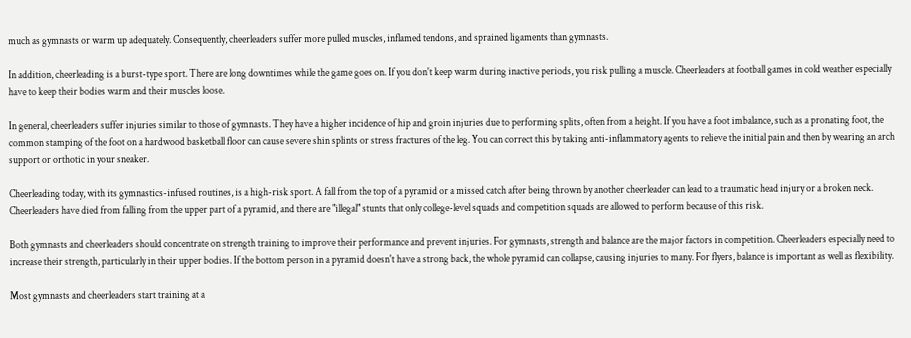much as gymnasts or warm up adequately. Consequently, cheerleaders suffer more pulled muscles, inflamed tendons, and sprained ligaments than gymnasts.

In addition, cheerleading is a burst-type sport. There are long downtimes while the game goes on. If you don't keep warm during inactive periods, you risk pulling a muscle. Cheerleaders at football games in cold weather especially have to keep their bodies warm and their muscles loose.

In general, cheerleaders suffer injuries similar to those of gymnasts. They have a higher incidence of hip and groin injuries due to performing splits, often from a height. If you have a foot imbalance, such as a pronating foot, the common stamping of the foot on a hardwood basketball floor can cause severe shin splints or stress fractures of the leg. You can correct this by taking anti-inflammatory agents to relieve the initial pain and then by wearing an arch support or orthotic in your sneaker.

Cheerleading today, with its gymnastics-infused routines, is a high-risk sport. A fall from the top of a pyramid or a missed catch after being thrown by another cheerleader can lead to a traumatic head injury or a broken neck. Cheerleaders have died from falling from the upper part of a pyramid, and there are "illegal" stunts that only college-level squads and competition squads are allowed to perform because of this risk.

Both gymnasts and cheerleaders should concentrate on strength training to improve their performance and prevent injuries. For gymnasts, strength and balance are the major factors in competition. Cheerleaders especially need to increase their strength, particularly in their upper bodies. If the bottom person in a pyramid doesn't have a strong back, the whole pyramid can collapse, causing injuries to many. For flyers, balance is important as well as flexibility.

Most gymnasts and cheerleaders start training at a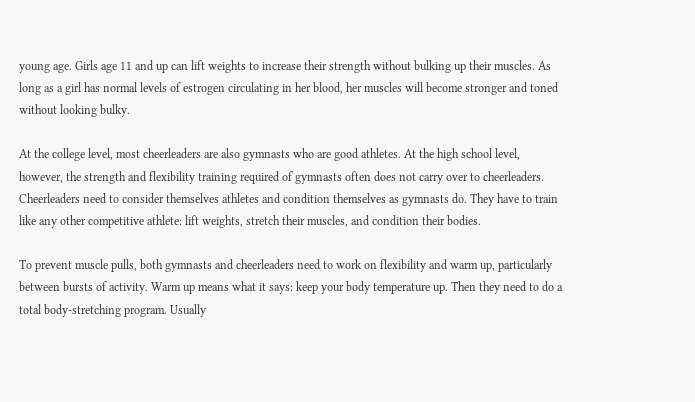young age. Girls age 11 and up can lift weights to increase their strength without bulking up their muscles. As long as a girl has normal levels of estrogen circulating in her blood, her muscles will become stronger and toned without looking bulky.

At the college level, most cheerleaders are also gymnasts who are good athletes. At the high school level, however, the strength and flexibility training required of gymnasts often does not carry over to cheerleaders. Cheerleaders need to consider themselves athletes and condition themselves as gymnasts do. They have to train like any other competitive athlete: lift weights, stretch their muscles, and condition their bodies.

To prevent muscle pulls, both gymnasts and cheerleaders need to work on flexibility and warm up, particularly between bursts of activity. Warm up means what it says: keep your body temperature up. Then they need to do a total body-stretching program. Usually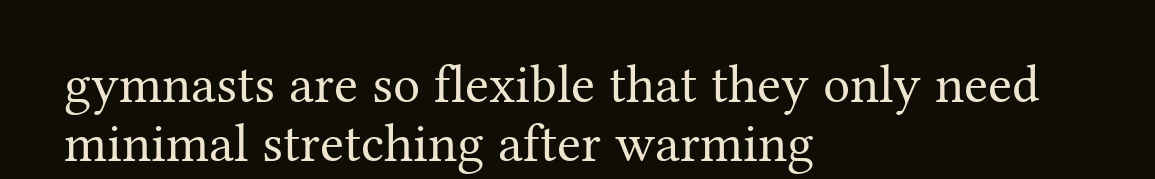gymnasts are so flexible that they only need minimal stretching after warming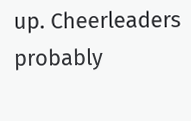up. Cheerleaders probably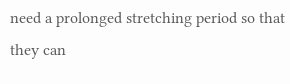need a prolonged stretching period so that they can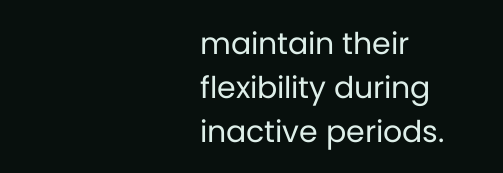maintain their flexibility during inactive periods.